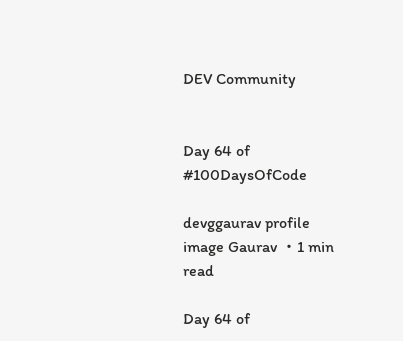DEV Community


Day 64 of #100DaysOfCode

devggaurav profile image Gaurav ・1 min read

Day 64 of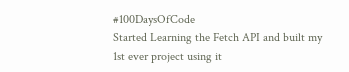#100DaysOfCode
Started Learning the Fetch API and built my 1st ever project using it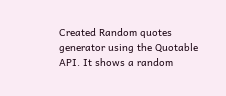Created Random quotes generator using the Quotable API. It shows a random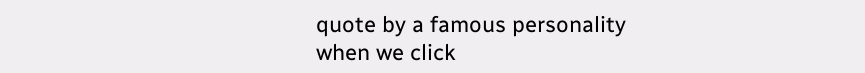quote by a famous personality when we click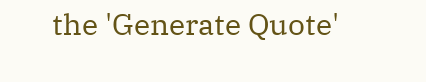the 'Generate Quote'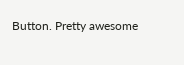Button. Pretty awesome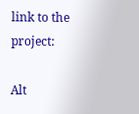link to the project:

Alt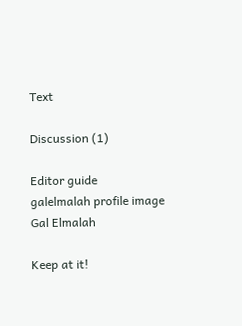Text

Discussion (1)

Editor guide
galelmalah profile image
Gal Elmalah

Keep at it!